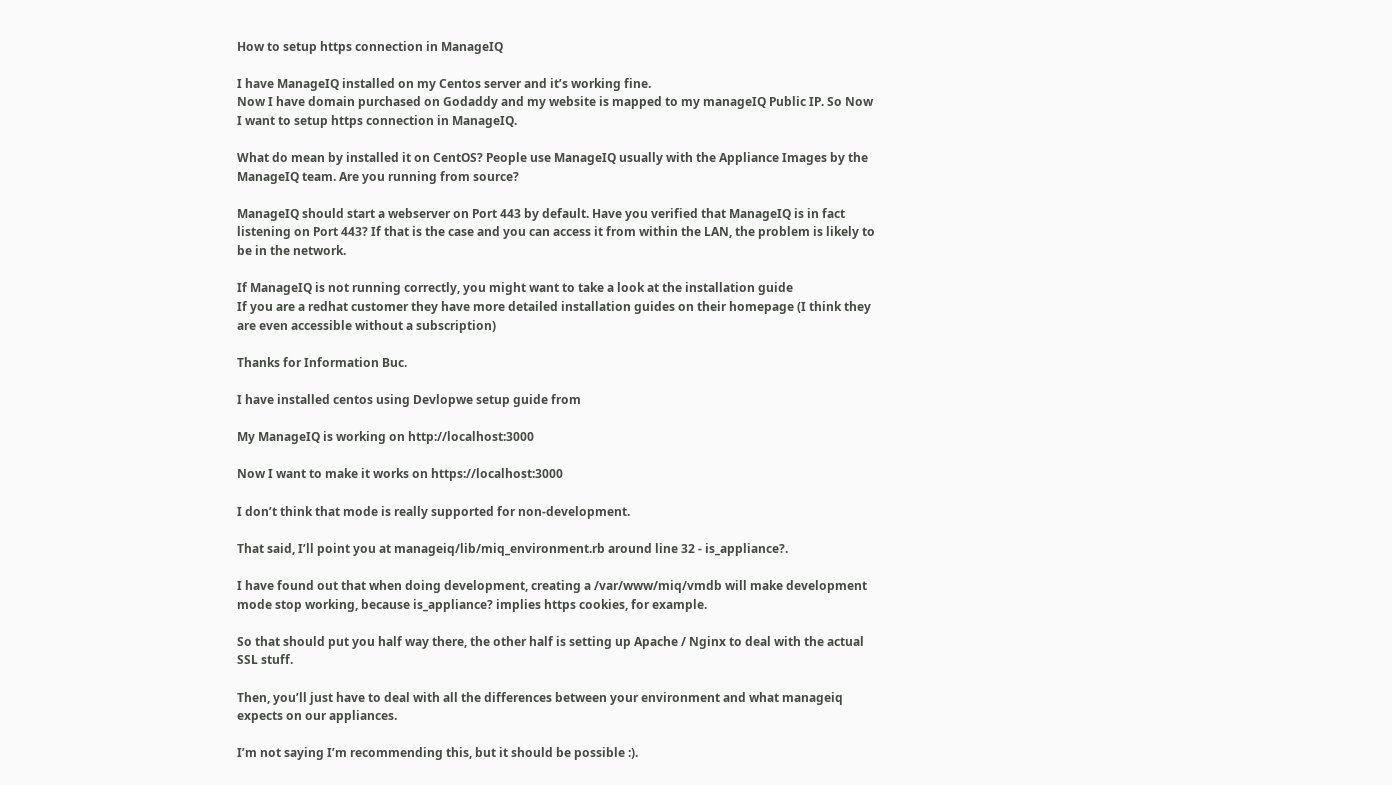How to setup https connection in ManageIQ

I have ManageIQ installed on my Centos server and it’s working fine.
Now I have domain purchased on Godaddy and my website is mapped to my manageIQ Public IP. So Now I want to setup https connection in ManageIQ.

What do mean by installed it on CentOS? People use ManageIQ usually with the Appliance Images by the ManageIQ team. Are you running from source?

ManageIQ should start a webserver on Port 443 by default. Have you verified that ManageIQ is in fact listening on Port 443? If that is the case and you can access it from within the LAN, the problem is likely to be in the network.

If ManageIQ is not running correctly, you might want to take a look at the installation guide
If you are a redhat customer they have more detailed installation guides on their homepage (I think they are even accessible without a subscription)

Thanks for Information Buc.

I have installed centos using Devlopwe setup guide from

My ManageIQ is working on http://localhost:3000

Now I want to make it works on https://localhost:3000

I don’t think that mode is really supported for non-development.

That said, I’ll point you at manageiq/lib/miq_environment.rb around line 32 - is_appliance?.

I have found out that when doing development, creating a /var/www/miq/vmdb will make development mode stop working, because is_appliance? implies https cookies, for example.

So that should put you half way there, the other half is setting up Apache / Nginx to deal with the actual SSL stuff.

Then, you’ll just have to deal with all the differences between your environment and what manageiq expects on our appliances.

I’m not saying I’m recommending this, but it should be possible :).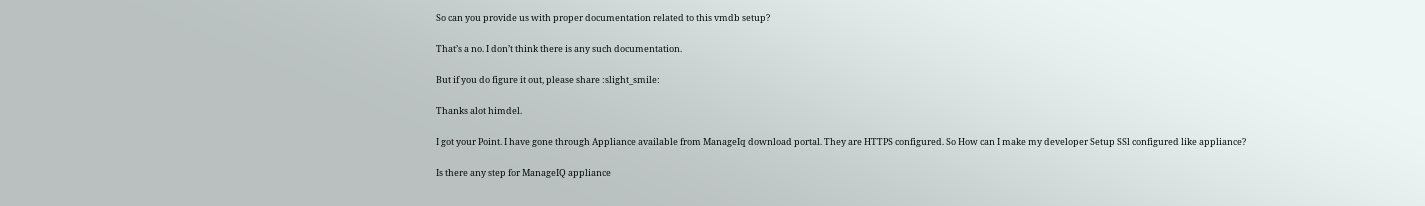So can you provide us with proper documentation related to this vmdb setup?

That’s a no. I don’t think there is any such documentation.

But if you do figure it out, please share :slight_smile:

Thanks alot himdel.

I got your Point. I have gone through Appliance available from ManageIq download portal. They are HTTPS configured. So How can I make my developer Setup SSl configured like appliance?

Is there any step for ManageIQ appliance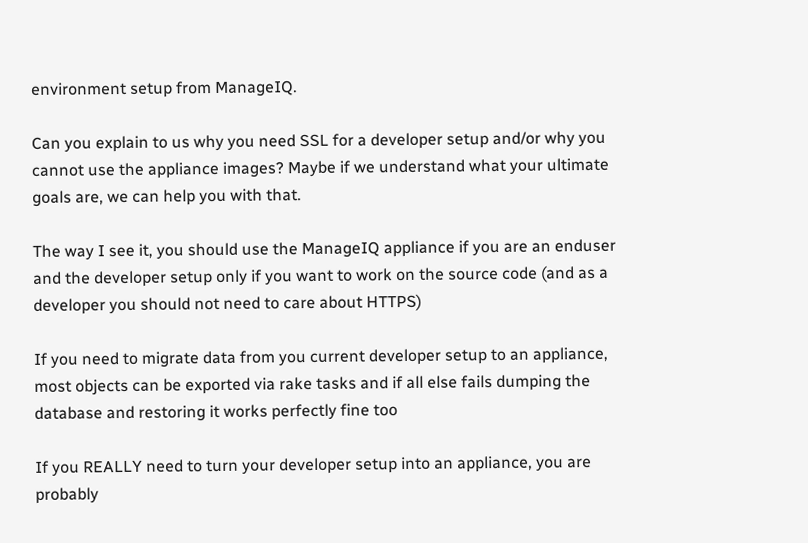environment setup from ManageIQ.

Can you explain to us why you need SSL for a developer setup and/or why you cannot use the appliance images? Maybe if we understand what your ultimate goals are, we can help you with that.

The way I see it, you should use the ManageIQ appliance if you are an enduser and the developer setup only if you want to work on the source code (and as a developer you should not need to care about HTTPS)

If you need to migrate data from you current developer setup to an appliance, most objects can be exported via rake tasks and if all else fails dumping the database and restoring it works perfectly fine too

If you REALLY need to turn your developer setup into an appliance, you are probably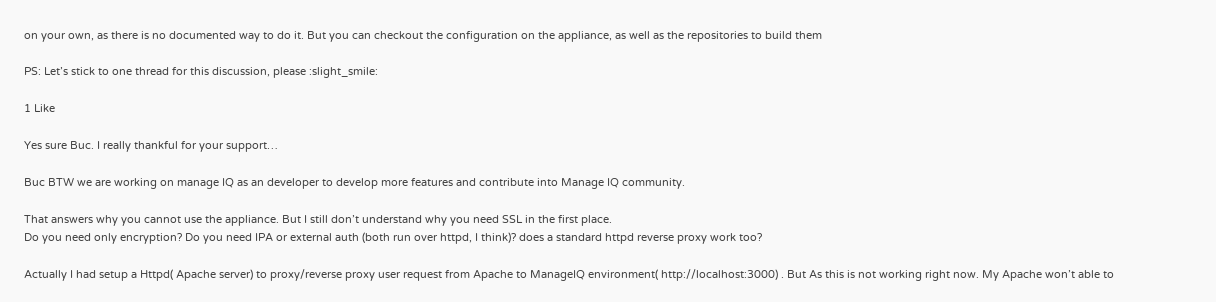on your own, as there is no documented way to do it. But you can checkout the configuration on the appliance, as well as the repositories to build them

PS: Let’s stick to one thread for this discussion, please :slight_smile:

1 Like

Yes sure Buc. I really thankful for your support…

Buc BTW we are working on manage IQ as an developer to develop more features and contribute into Manage IQ community.

That answers why you cannot use the appliance. But I still don’t understand why you need SSL in the first place.
Do you need only encryption? Do you need IPA or external auth (both run over httpd, I think)? does a standard httpd reverse proxy work too?

Actually I had setup a Httpd( Apache server) to proxy/reverse proxy user request from Apache to ManageIQ environment( http://localhost:3000) . But As this is not working right now. My Apache won’t able to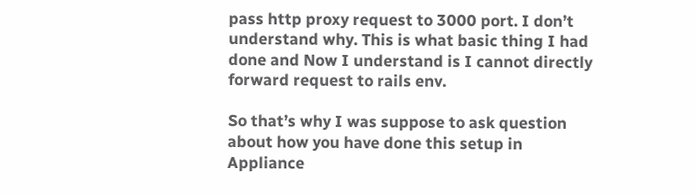pass http proxy request to 3000 port. I don’t understand why. This is what basic thing I had done and Now I understand is I cannot directly forward request to rails env.

So that’s why I was suppose to ask question about how you have done this setup in Appliance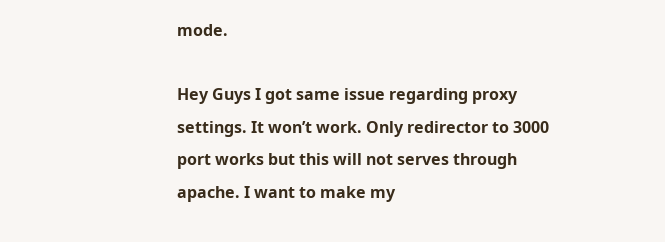mode.

Hey Guys I got same issue regarding proxy settings. It won’t work. Only redirector to 3000 port works but this will not serves through apache. I want to make my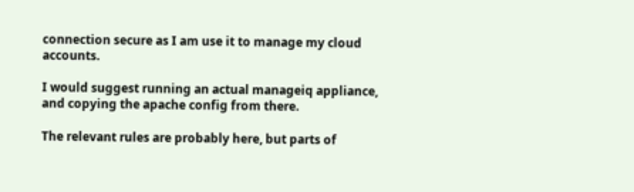connection secure as I am use it to manage my cloud accounts.

I would suggest running an actual manageiq appliance, and copying the apache config from there.

The relevant rules are probably here, but parts of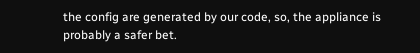the config are generated by our code, so, the appliance is probably a safer bet.